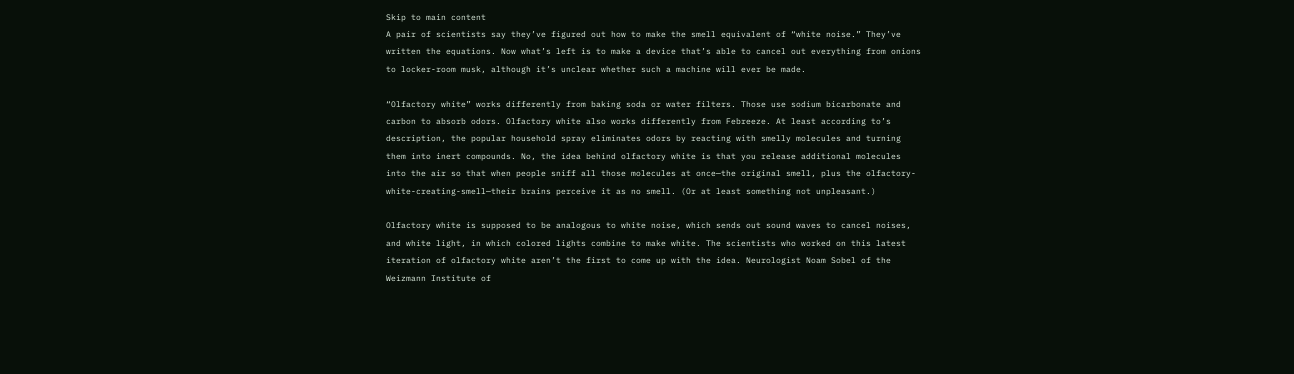Skip to main content
A pair of scientists say they’ve figured out how to make the smell equivalent of “white noise.” They’ve written the equations. Now what’s left is to make a device that’s able to cancel out everything from onions to locker-room musk, although it’s unclear whether such a machine will ever be made.

“Olfactory white” works differently from baking soda or water filters. Those use sodium bicarbonate and carbon to absorb odors. Olfactory white also works differently from Febreeze. At least according to’s description, the popular household spray eliminates odors by reacting with smelly molecules and turning them into inert compounds. No, the idea behind olfactory white is that you release additional molecules into the air so that when people sniff all those molecules at once—the original smell, plus the olfactory-white-creating-smell—their brains perceive it as no smell. (Or at least something not unpleasant.)

Olfactory white is supposed to be analogous to white noise, which sends out sound waves to cancel noises, and white light, in which colored lights combine to make white. The scientists who worked on this latest iteration of olfactory white aren’t the first to come up with the idea. Neurologist Noam Sobel of the Weizmann Institute of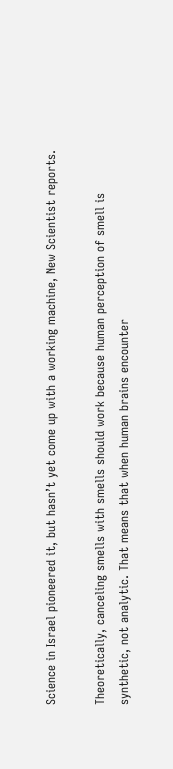Science in Israel pioneered it, but hasn’t yet come up with a working machine, New Scientist reports.

Theoretically, canceling smells with smells should work because human perception of smell is synthetic, not analytic. That means that when human brains encounter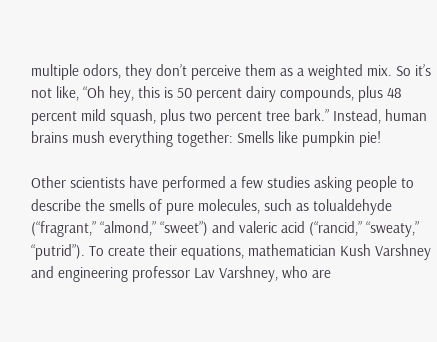multiple odors, they don’t perceive them as a weighted mix. So it’s not like, “Oh hey, this is 50 percent dairy compounds, plus 48 percent mild squash, plus two percent tree bark.” Instead, human brains mush everything together: Smells like pumpkin pie!

Other scientists have performed a few studies asking people to describe the smells of pure molecules, such as tolualdehyde (“fragrant,” “almond,” “sweet”) and valeric acid (“rancid,” “sweaty,” “putrid”). To create their equations, mathematician Kush Varshney and engineering professor Lav Varshney, who are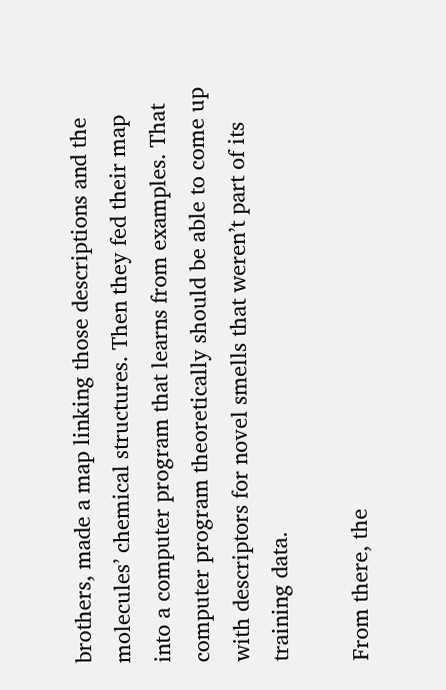brothers, made a map linking those descriptions and the molecules’ chemical structures. Then they fed their map into a computer program that learns from examples. That computer program theoretically should be able to come up with descriptors for novel smells that weren’t part of its training data.

From there, the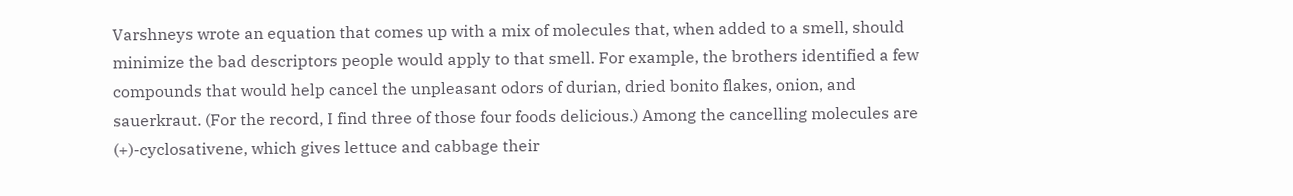Varshneys wrote an equation that comes up with a mix of molecules that, when added to a smell, should minimize the bad descriptors people would apply to that smell. For example, the brothers identified a few compounds that would help cancel the unpleasant odors of durian, dried bonito flakes, onion, and sauerkraut. (For the record, I find three of those four foods delicious.) Among the cancelling molecules are (+)-cyclosativene, which gives lettuce and cabbage their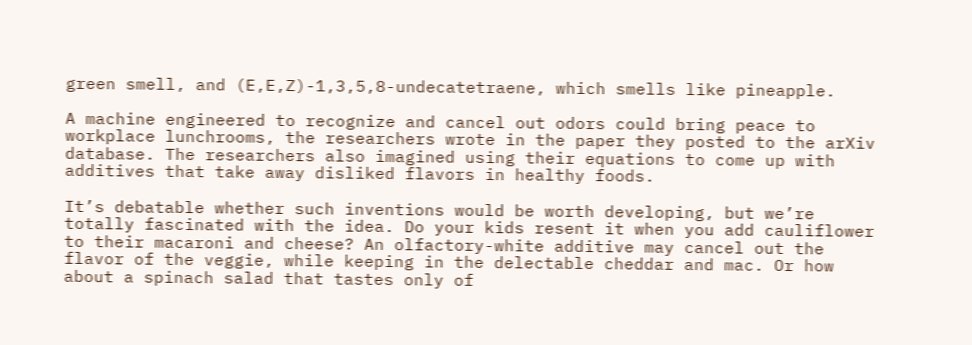green smell, and (E,E,Z)-1,3,5,8-undecatetraene, which smells like pineapple.

A machine engineered to recognize and cancel out odors could bring peace to workplace lunchrooms, the researchers wrote in the paper they posted to the arXiv database. The researchers also imagined using their equations to come up with additives that take away disliked flavors in healthy foods.

It’s debatable whether such inventions would be worth developing, but we’re totally fascinated with the idea. Do your kids resent it when you add cauliflower to their macaroni and cheese? An olfactory-white additive may cancel out the flavor of the veggie, while keeping in the delectable cheddar and mac. Or how about a spinach salad that tastes only of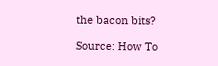the bacon bits?

Source: How To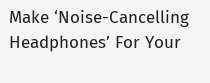Make ‘Noise-Cancelling Headphones’ For Your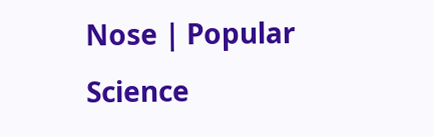Nose | Popular Science